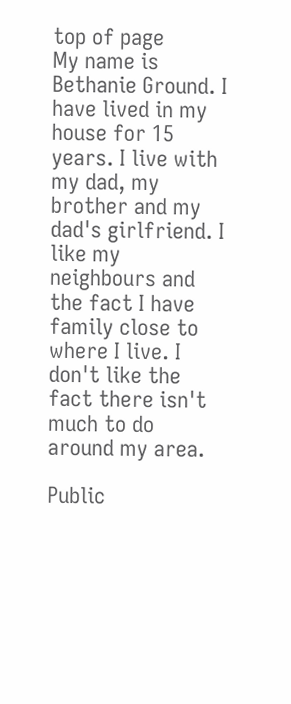top of page
My name is Bethanie Ground. I have lived in my house for 15 years. I live with my dad, my brother and my dad's girlfriend. I like my neighbours and the fact I have family close to where I live. I don't like the fact there isn't much to do around my area.

Public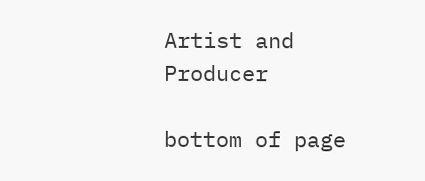Artist and Producer

bottom of page